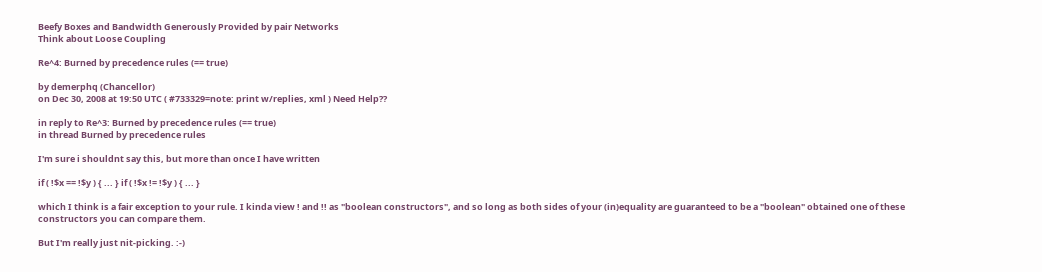Beefy Boxes and Bandwidth Generously Provided by pair Networks
Think about Loose Coupling

Re^4: Burned by precedence rules (== true)

by demerphq (Chancellor)
on Dec 30, 2008 at 19:50 UTC ( #733329=note: print w/replies, xml ) Need Help??

in reply to Re^3: Burned by precedence rules (== true)
in thread Burned by precedence rules

I'm sure i shouldnt say this, but more than once I have written

if ( !$x == !$y ) { ... } if ( !$x != !$y ) { ... }

which I think is a fair exception to your rule. I kinda view ! and !! as "boolean constructors", and so long as both sides of your (in)equality are guaranteed to be a "boolean" obtained one of these constructors you can compare them.

But I'm really just nit-picking. :-)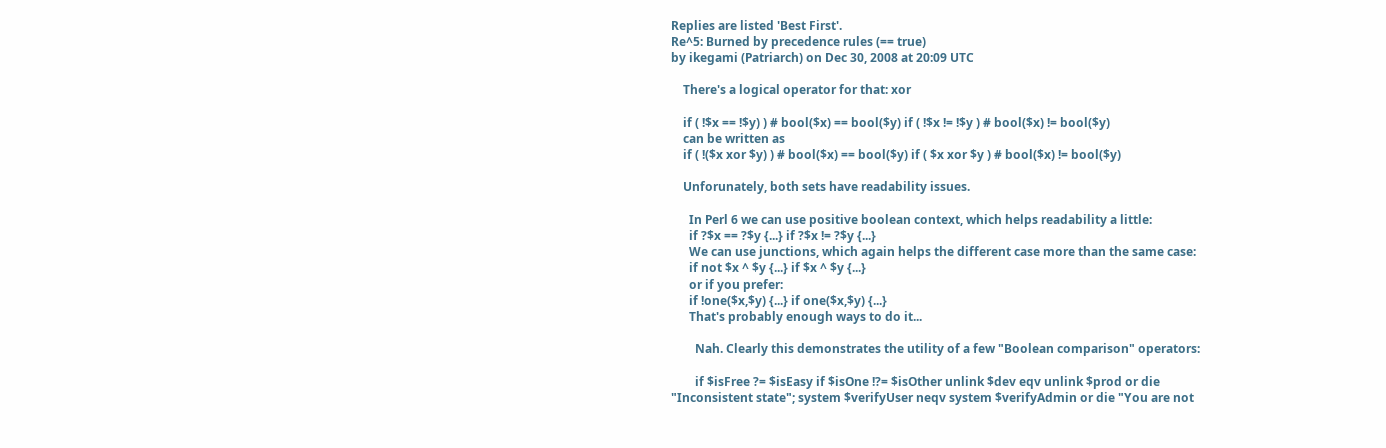Replies are listed 'Best First'.
Re^5: Burned by precedence rules (== true)
by ikegami (Patriarch) on Dec 30, 2008 at 20:09 UTC

    There's a logical operator for that: xor

    if ( !$x == !$y) ) # bool($x) == bool($y) if ( !$x != !$y ) # bool($x) != bool($y)
    can be written as
    if ( !($x xor $y) ) # bool($x) == bool($y) if ( $x xor $y ) # bool($x) != bool($y)

    Unforunately, both sets have readability issues.

      In Perl 6 we can use positive boolean context, which helps readability a little:
      if ?$x == ?$y {...} if ?$x != ?$y {...}
      We can use junctions, which again helps the different case more than the same case:
      if not $x ^ $y {...} if $x ^ $y {...}
      or if you prefer:
      if !one($x,$y) {...} if one($x,$y) {...}
      That's probably enough ways to do it...

        Nah. Clearly this demonstrates the utility of a few "Boolean comparison" operators:

        if $isFree ?= $isEasy if $isOne !?= $isOther unlink $dev eqv unlink $prod or die "Inconsistent state"; system $verifyUser neqv system $verifyAdmin or die "You are not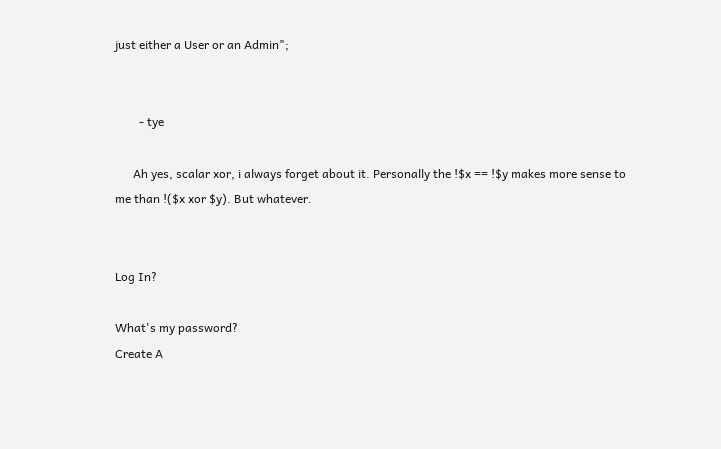just either a User or an Admin";


        - tye

      Ah yes, scalar xor, i always forget about it. Personally the !$x == !$y makes more sense to me than !($x xor $y). But whatever.


Log In?

What's my password?
Create A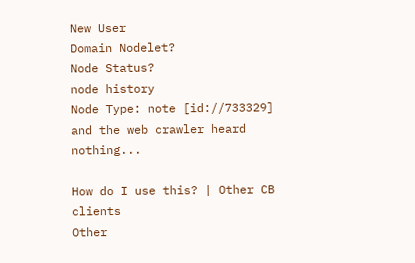New User
Domain Nodelet?
Node Status?
node history
Node Type: note [id://733329]
and the web crawler heard nothing...

How do I use this? | Other CB clients
Other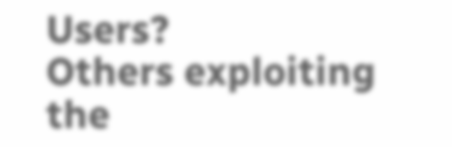Users?
Others exploiting the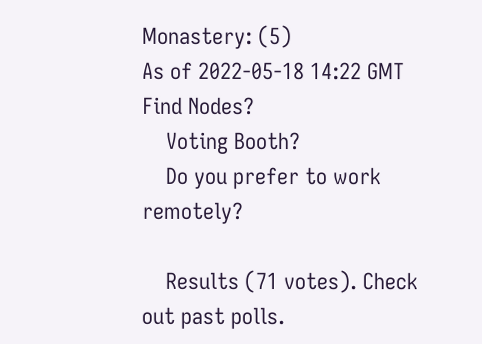Monastery: (5)
As of 2022-05-18 14:22 GMT
Find Nodes?
    Voting Booth?
    Do you prefer to work remotely?

    Results (71 votes). Check out past polls.